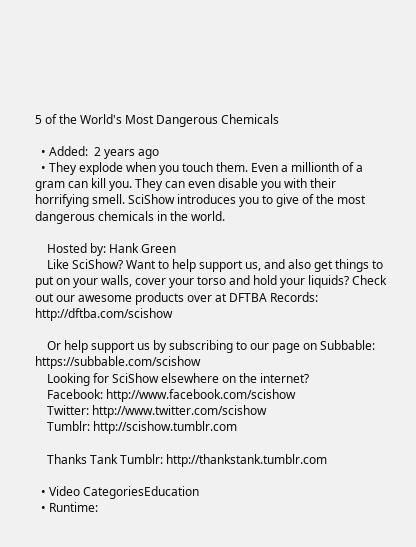5 of the World's Most Dangerous Chemicals

  • Added:  2 years ago
  • They explode when you touch them. Even a millionth of a gram can kill you. They can even disable you with their horrifying smell. SciShow introduces you to give of the most dangerous chemicals in the world.

    Hosted by: Hank Green
    Like SciShow? Want to help support us, and also get things to put on your walls, cover your torso and hold your liquids? Check out our awesome products over at DFTBA Records: http://dftba.com/scishow

    Or help support us by subscribing to our page on Subbable: https://subbable.com/scishow
    Looking for SciShow elsewhere on the internet?
    Facebook: http://www.facebook.com/scishow
    Twitter: http://www.twitter.com/scishow
    Tumblr: http://scishow.tumblr.com

    Thanks Tank Tumblr: http://thankstank.tumblr.com

  • Video CategoriesEducation
  • Runtime: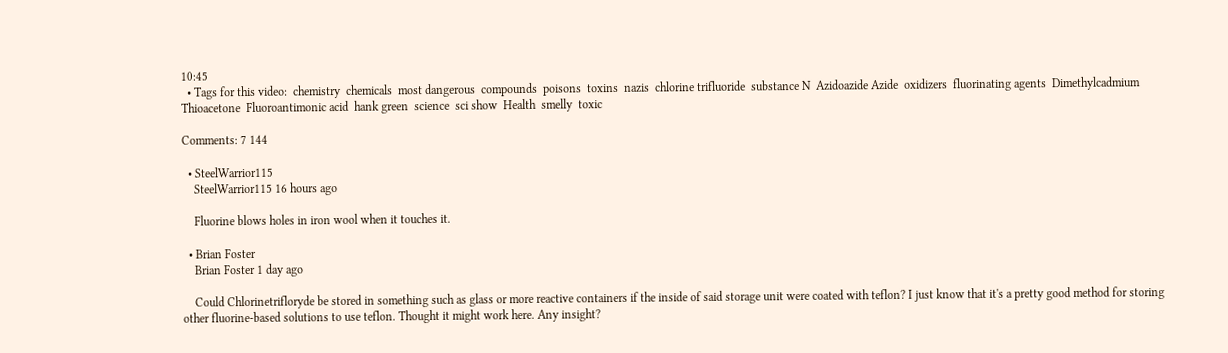10:45
  • Tags for this video:  chemistry  chemicals  most dangerous  compounds  poisons  toxins  nazis  chlorine trifluoride  substance N  Azidoazide Azide  oxidizers  fluorinating agents  Dimethylcadmium  Thioacetone  Fluoroantimonic acid  hank green  science  sci show  Health  smelly  toxic

Comments: 7 144

  • SteelWarrior115
    SteelWarrior115 16 hours ago

    Fluorine blows holes in iron wool when it touches it.

  • Brian Foster
    Brian Foster 1 day ago

    Could Chlorinetrifloryde be stored in something such as glass or more reactive containers if the inside of said storage unit were coated with teflon? I just know that it's a pretty good method for storing other fluorine-based solutions to use teflon. Thought it might work here. Any insight?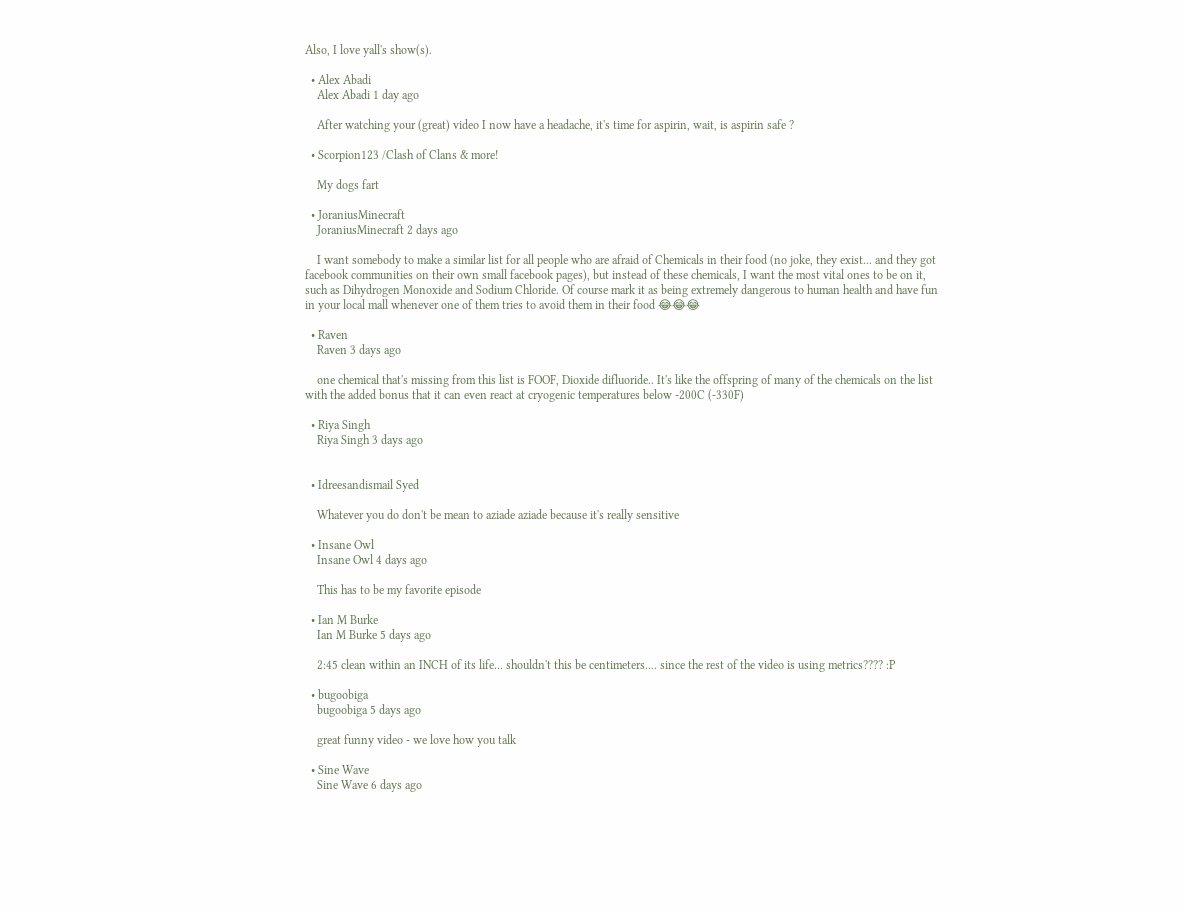Also, I love yall's show(s).

  • Alex Abadi
    Alex Abadi 1 day ago

    After watching your (great) video I now have a headache, it's time for aspirin, wait, is aspirin safe ?

  • Scorpion123 /Clash of Clans & more!

    My dogs fart

  • JoraniusMinecraft
    JoraniusMinecraft 2 days ago

    I want somebody to make a similar list for all people who are afraid of Chemicals in their food (no joke, they exist... and they got facebook communities on their own small facebook pages), but instead of these chemicals, I want the most vital ones to be on it, such as Dihydrogen Monoxide and Sodium Chloride. Of course mark it as being extremely dangerous to human health and have fun in your local mall whenever one of them tries to avoid them in their food 😂😂😂

  • Raven
    Raven 3 days ago

    one chemical that's missing from this list is FOOF, Dioxide difluoride.. It's like the offspring of many of the chemicals on the list with the added bonus that it can even react at cryogenic temperatures below -200C (-330F)

  • Riya Singh
    Riya Singh 3 days ago


  • Idreesandismail Syed

    Whatever you do don't be mean to aziade aziade because it's really sensitive

  • Insane Owl
    Insane Owl 4 days ago

    This has to be my favorite episode

  • Ian M Burke
    Ian M Burke 5 days ago

    2:45 clean within an INCH of its life... shouldn't this be centimeters.... since the rest of the video is using metrics???? :P

  • bugoobiga
    bugoobiga 5 days ago

    great funny video - we love how you talk

  • Sine Wave
    Sine Wave 6 days ago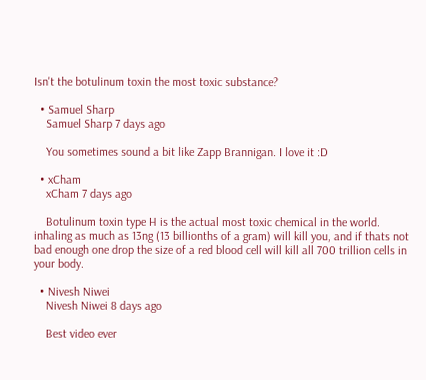Isn't the botulinum toxin the most toxic substance?

  • Samuel Sharp
    Samuel Sharp 7 days ago

    You sometimes sound a bit like Zapp Brannigan. I love it :D

  • xCham
    xCham 7 days ago

    Botulinum toxin type H is the actual most toxic chemical in the world. inhaling as much as 13ng (13 billionths of a gram) will kill you, and if thats not bad enough one drop the size of a red blood cell will kill all 700 trillion cells in your body.

  • Nivesh Niwei
    Nivesh Niwei 8 days ago

    Best video ever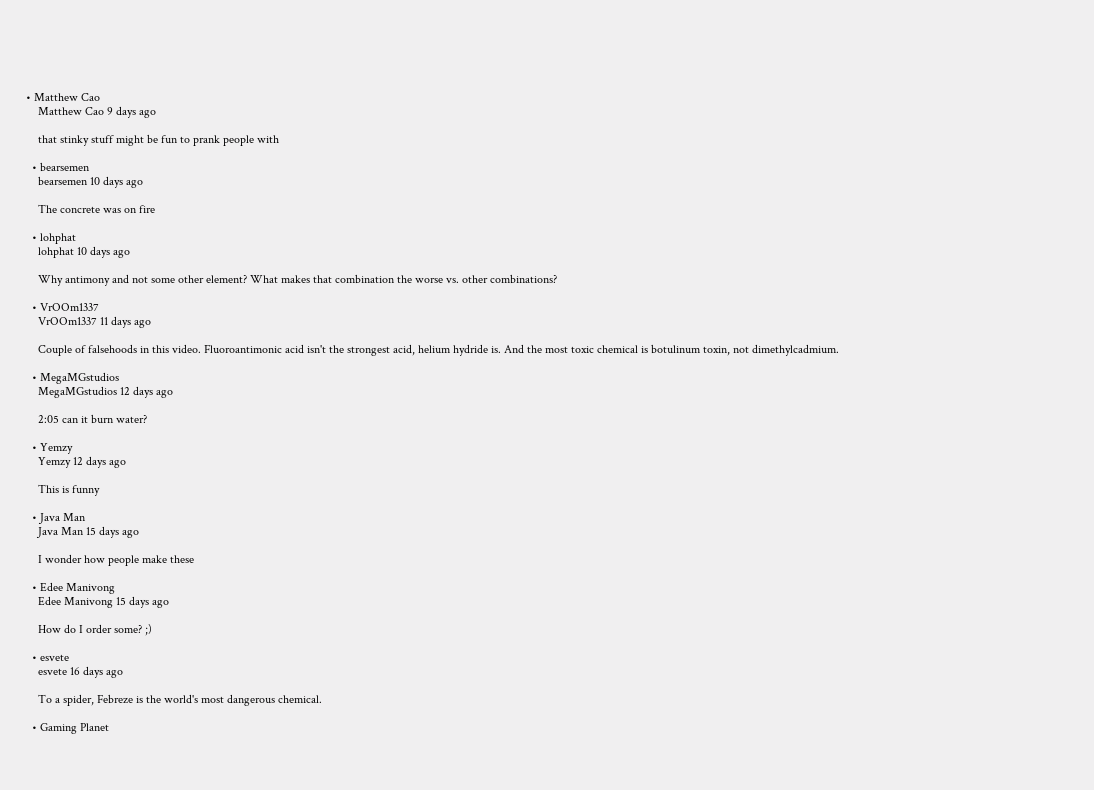• Matthew Cao
    Matthew Cao 9 days ago

    that stinky stuff might be fun to prank people with

  • bearsemen
    bearsemen 10 days ago

    The concrete was on fire

  • lohphat
    lohphat 10 days ago

    Why antimony and not some other element? What makes that combination the worse vs. other combinations?

  • VrOOm1337
    VrOOm1337 11 days ago

    Couple of falsehoods in this video. Fluoroantimonic acid isn't the strongest acid, helium hydride is. And the most toxic chemical is botulinum toxin, not dimethylcadmium.

  • MegaMGstudios
    MegaMGstudios 12 days ago

    2:05 can it burn water?

  • Yemzy
    Yemzy 12 days ago

    This is funny

  • Java Man
    Java Man 15 days ago

    I wonder how people make these

  • Edee Manivong
    Edee Manivong 15 days ago

    How do I order some? ;)

  • esvete
    esvete 16 days ago

    To a spider, Febreze is the world's most dangerous chemical.

  • Gaming Planet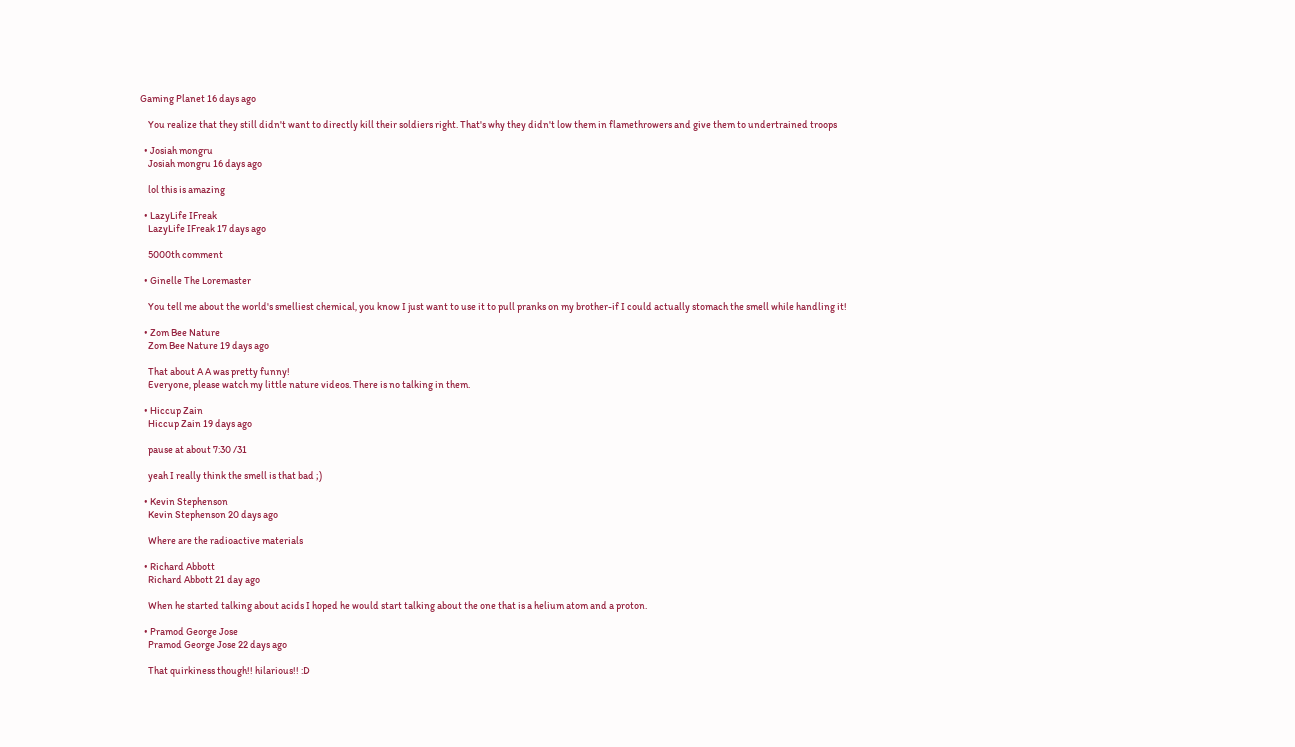Gaming Planet 16 days ago

    You realize that they still didn't want to directly kill their soldiers right. That's why they didn't low them in flamethrowers and give them to undertrained troops

  • Josiah mongru
    Josiah mongru 16 days ago

    lol this is amazing

  • LazyLife IFreak
    LazyLife IFreak 17 days ago

    5000th comment

  • Ginelle The Loremaster

    You tell me about the world's smelliest chemical, you know I just want to use it to pull pranks on my brother-if I could actually stomach the smell while handling it!

  • Zom Bee Nature
    Zom Bee Nature 19 days ago

    That about A A was pretty funny!
    Everyone, please watch my little nature videos. There is no talking in them.

  • Hiccup Zain
    Hiccup Zain 19 days ago

    pause at about 7:30 /31

    yeah I really think the smell is that bad ;)

  • Kevin Stephenson
    Kevin Stephenson 20 days ago

    Where are the radioactive materials

  • Richard Abbott
    Richard Abbott 21 day ago

    When he started talking about acids I hoped he would start talking about the one that is a helium atom and a proton.

  • Pramod George Jose
    Pramod George Jose 22 days ago

    That quirkiness though!! hilarious!! :D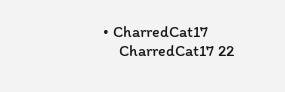• CharredCat17
    CharredCat17 22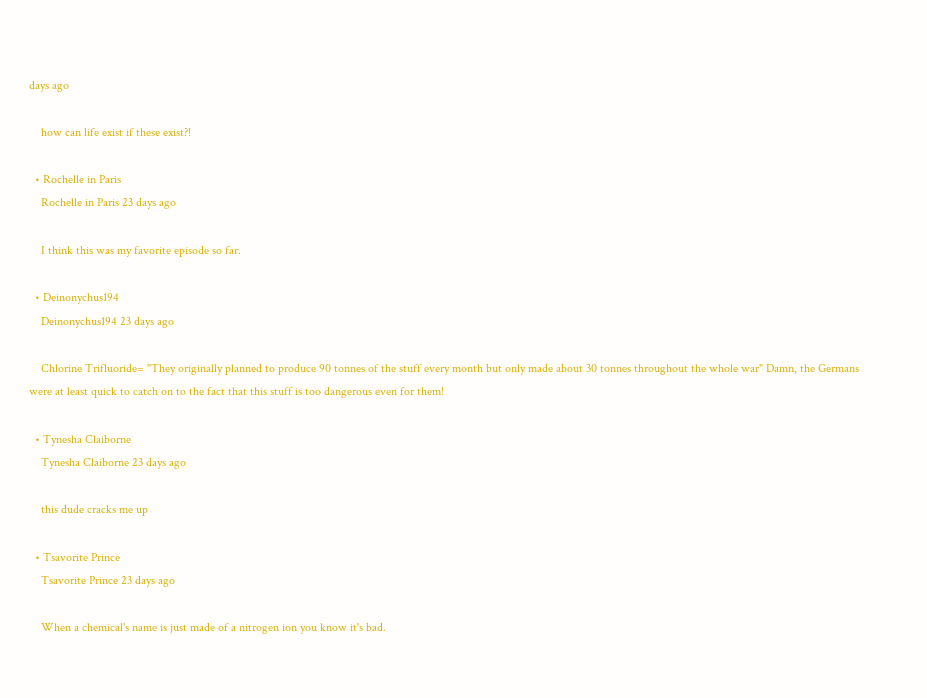days ago

    how can life exist if these exist?!

  • Rochelle in Paris
    Rochelle in Paris 23 days ago

    I think this was my favorite episode so far.

  • Deinonychus194
    Deinonychus194 23 days ago

    Chlorine Trifluoride= "They originally planned to produce 90 tonnes of the stuff every month but only made about 30 tonnes throughout the whole war" Damn, the Germans were at least quick to catch on to the fact that this stuff is too dangerous even for them!

  • Tynesha Claiborne
    Tynesha Claiborne 23 days ago

    this dude cracks me up

  • Tsavorite Prince
    Tsavorite Prince 23 days ago

    When a chemical's name is just made of a nitrogen ion you know it's bad.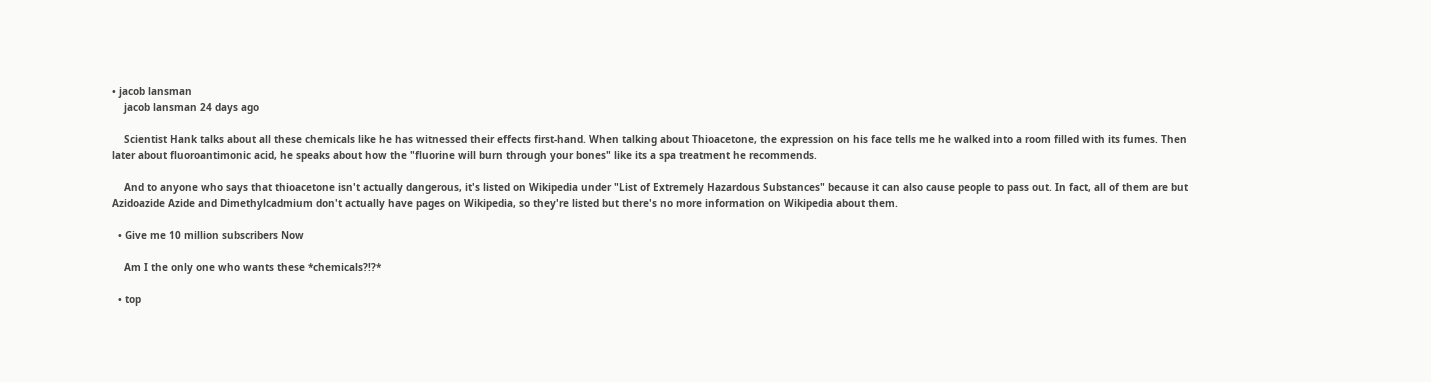• jacob lansman
    jacob lansman 24 days ago

    Scientist Hank talks about all these chemicals like he has witnessed their effects first-hand. When talking about Thioacetone, the expression on his face tells me he walked into a room filled with its fumes. Then later about fluoroantimonic acid, he speaks about how the "fluorine will burn through your bones" like its a spa treatment he recommends.

    And to anyone who says that thioacetone isn't actually dangerous, it's listed on Wikipedia under "List of Extremely Hazardous Substances" because it can also cause people to pass out. In fact, all of them are but Azidoazide Azide and Dimethylcadmium don't actually have pages on Wikipedia, so they're listed but there's no more information on Wikipedia about them.

  • Give me 10 million subscribers Now

    Am I the only one who wants these *chemicals?!?*

  • top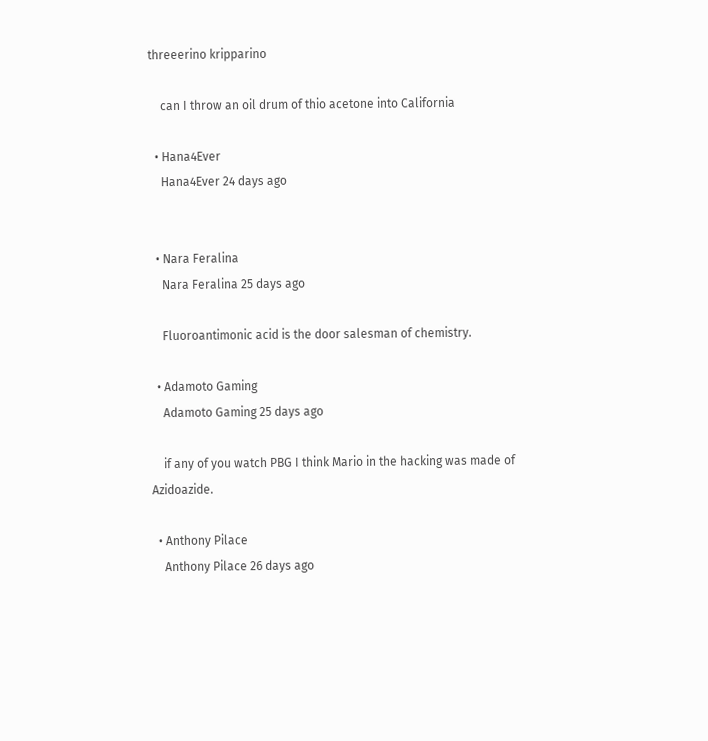threeerino kripparino

    can I throw an oil drum of thio acetone into California

  • Hana4Ever
    Hana4Ever 24 days ago


  • Nara Feralina
    Nara Feralina 25 days ago

    Fluoroantimonic acid is the door salesman of chemistry.

  • Adamoto Gaming
    Adamoto Gaming 25 days ago

    if any of you watch PBG I think Mario in the hacking was made of Azidoazide.

  • Anthony Pilace
    Anthony Pilace 26 days ago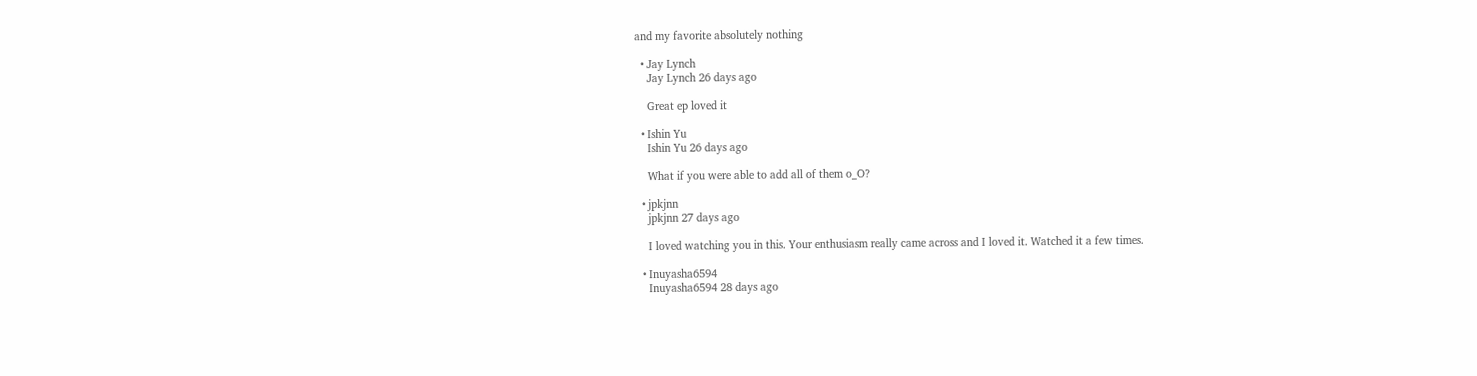and my favorite absolutely nothing

  • Jay Lynch
    Jay Lynch 26 days ago

    Great ep loved it

  • Ishin Yu
    Ishin Yu 26 days ago

    What if you were able to add all of them o_O?

  • jpkjnn
    jpkjnn 27 days ago

    I loved watching you in this. Your enthusiasm really came across and I loved it. Watched it a few times.

  • Inuyasha6594
    Inuyasha6594 28 days ago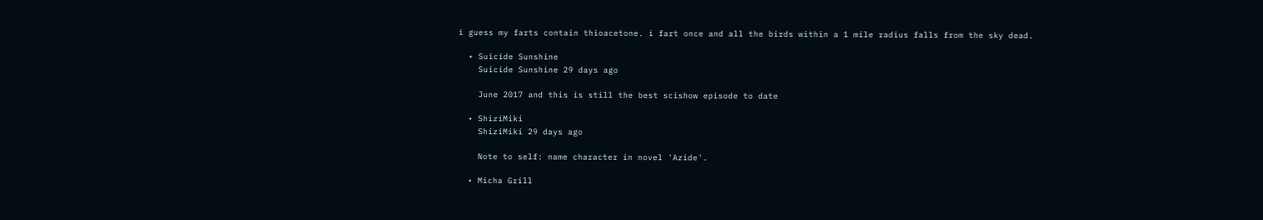i guess my farts contain thioacetone. i fart once and all the birds within a 1 mile radius falls from the sky dead.

  • Suicide Sunshine
    Suicide Sunshine 29 days ago

    June 2017 and this is still the best scishow episode to date

  • ShiziMiki
    ShiziMiki 29 days ago

    Note to self: name character in novel 'Azide'.

  • Micha Grill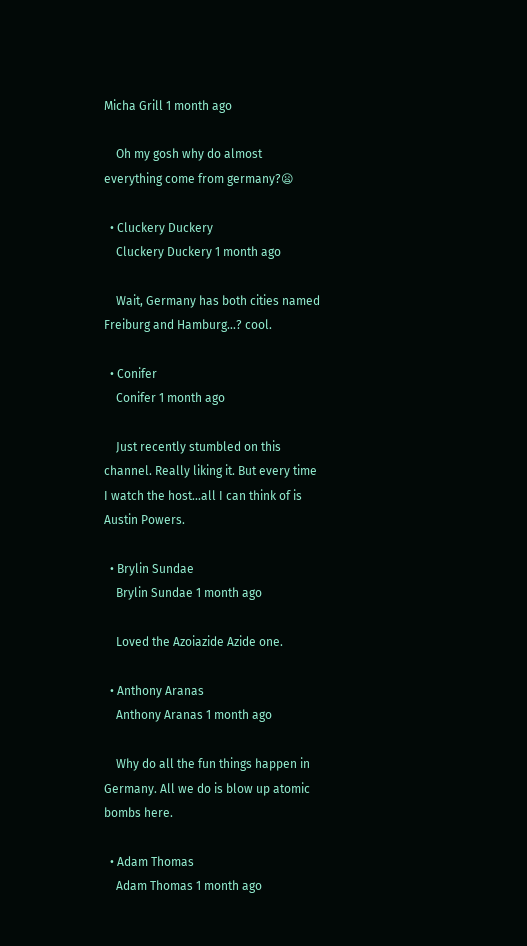Micha Grill 1 month ago

    Oh my gosh why do almost everything come from germany?😦

  • Cluckery Duckery
    Cluckery Duckery 1 month ago

    Wait, Germany has both cities named Freiburg and Hamburg...? cool.

  • Conifer
    Conifer 1 month ago

    Just recently stumbled on this channel. Really liking it. But every time I watch the host...all I can think of is Austin Powers.

  • Brylin Sundae
    Brylin Sundae 1 month ago

    Loved the Azoiazide Azide one.

  • Anthony Aranas
    Anthony Aranas 1 month ago

    Why do all the fun things happen in Germany. All we do is blow up atomic bombs here.

  • Adam Thomas
    Adam Thomas 1 month ago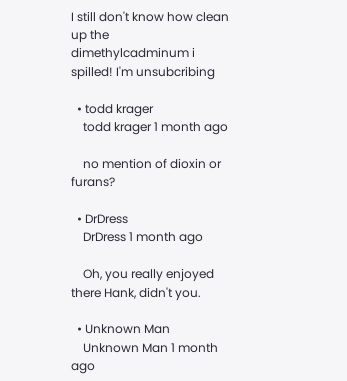I still don't know how clean up the dimethylcadminum i spilled! I'm unsubcribing

  • todd krager
    todd krager 1 month ago

    no mention of dioxin or furans?

  • DrDress
    DrDress 1 month ago

    Oh, you really enjoyed there Hank, didn't you.

  • Unknown Man
    Unknown Man 1 month ago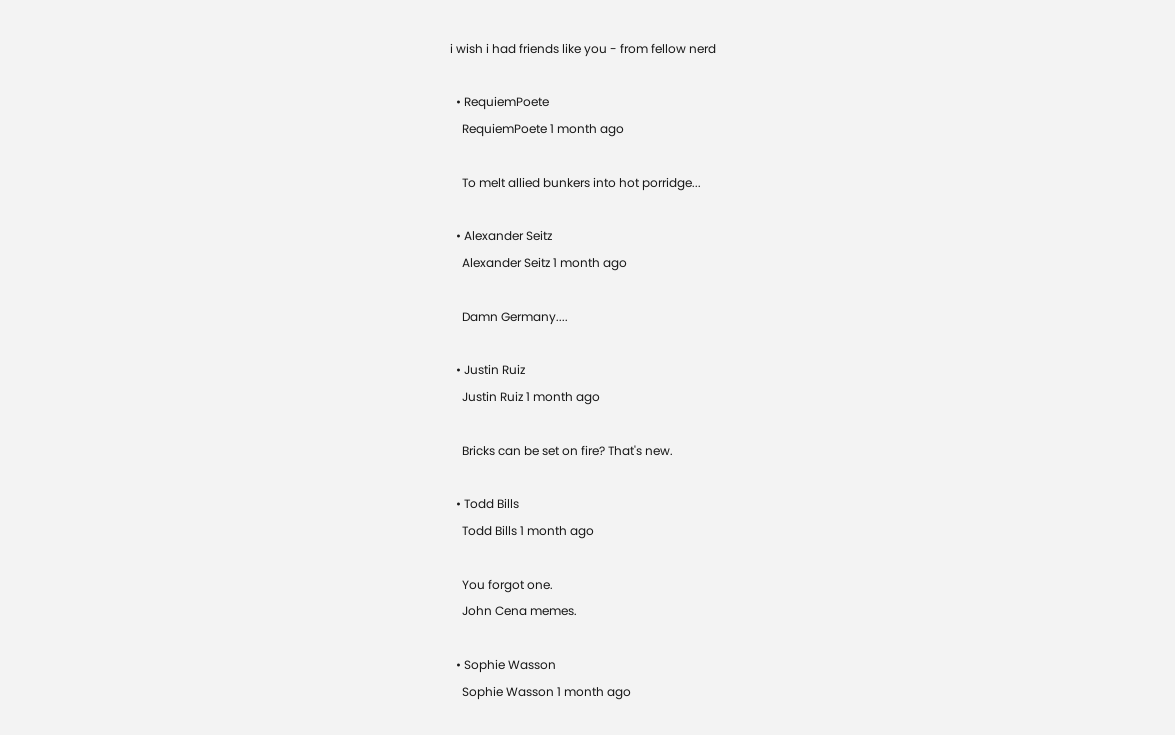i wish i had friends like you - from fellow nerd

  • RequiemPoete
    RequiemPoete 1 month ago

    To melt allied bunkers into hot porridge...

  • Alexander Seitz
    Alexander Seitz 1 month ago

    Damn Germany....

  • Justin Ruiz
    Justin Ruiz 1 month ago

    Bricks can be set on fire? That's new.

  • Todd Bills
    Todd Bills 1 month ago

    You forgot one.
    John Cena memes.

  • Sophie Wasson
    Sophie Wasson 1 month ago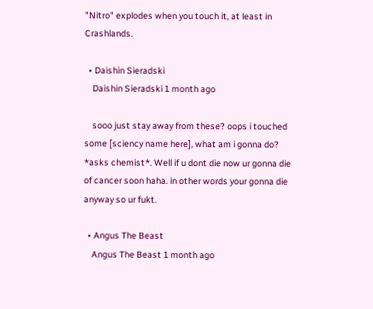"Nitro" explodes when you touch it, at least in Crashlands.

  • Daishin Sieradski
    Daishin Sieradski 1 month ago

    sooo just stay away from these? oops i touched some [sciency name here], what am i gonna do? *asks chemist*. Well if u dont die now ur gonna die of cancer soon haha. in other words your gonna die anyway so ur fukt.

  • Angus The Beast
    Angus The Beast 1 month ago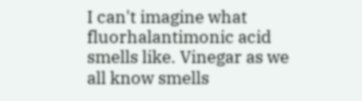I can't imagine what fluorhalantimonic acid smells like. Vinegar as we all know smells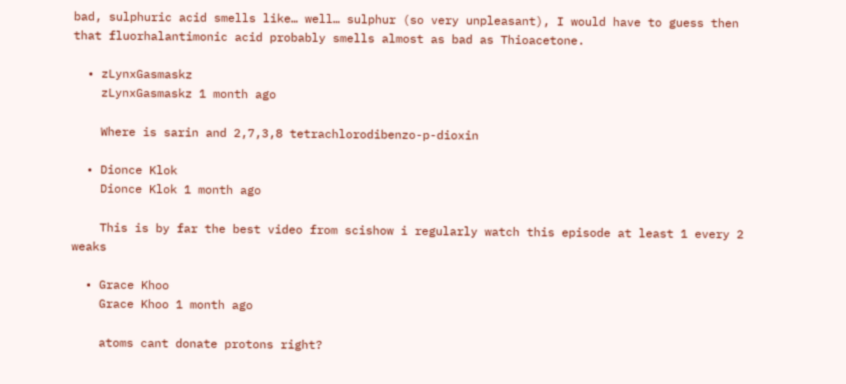bad, sulphuric acid smells like… well… sulphur (so very unpleasant), I would have to guess then that fluorhalantimonic acid probably smells almost as bad as Thioacetone.

  • zLynxGasmaskz
    zLynxGasmaskz 1 month ago

    Where is sarin and 2,7,3,8 tetrachlorodibenzo-p-dioxin

  • Dionce Klok
    Dionce Klok 1 month ago

    This is by far the best video from scishow i regularly watch this episode at least 1 every 2 weaks

  • Grace Khoo
    Grace Khoo 1 month ago

    atoms cant donate protons right?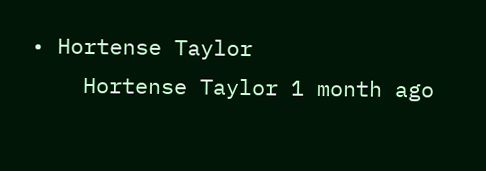• Hortense Taylor
    Hortense Taylor 1 month ago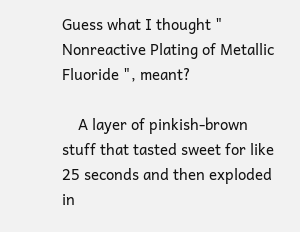Guess what I thought " Nonreactive Plating of Metallic Fluoride ", meant?

    A layer of pinkish-brown stuff that tasted sweet for like 25 seconds and then exploded in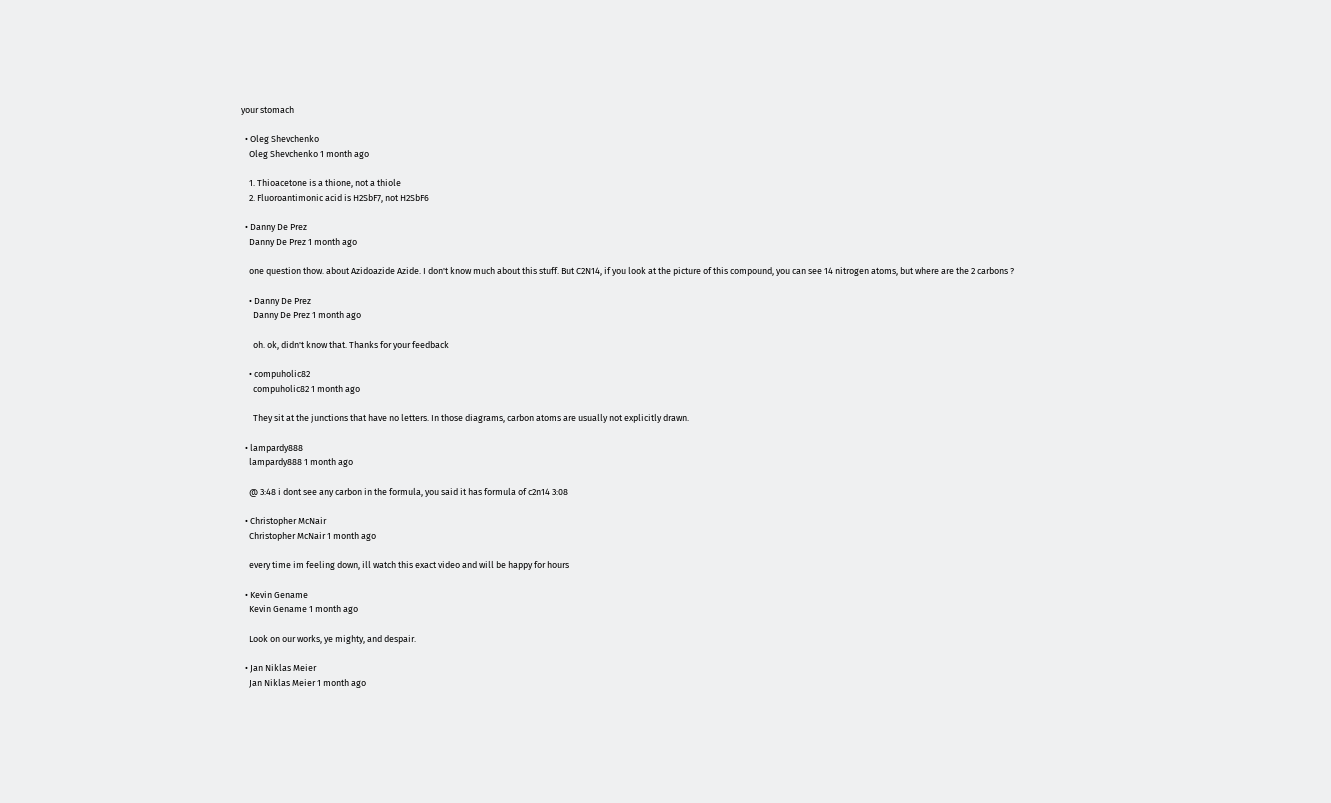your stomach

  • Oleg Shevchenko
    Oleg Shevchenko 1 month ago

    1. Thioacetone is a thione, not a thiole
    2. Fluoroantimonic acid is H2SbF7, not H2SbF6

  • Danny De Prez
    Danny De Prez 1 month ago

    one question thow. about Azidoazide Azide. I don't know much about this stuff. But C2N14, if you look at the picture of this compound, you can see 14 nitrogen atoms, but where are the 2 carbons ?

    • Danny De Prez
      Danny De Prez 1 month ago

      oh. ok, didn't know that. Thanks for your feedback

    • compuholic82
      compuholic82 1 month ago

      They sit at the junctions that have no letters. In those diagrams, carbon atoms are usually not explicitly drawn.

  • lampardy888
    lampardy888 1 month ago

    @ 3:48 i dont see any carbon in the formula, you said it has formula of c2n14 3:08

  • Christopher McNair
    Christopher McNair 1 month ago

    every time im feeling down, ill watch this exact video and will be happy for hours

  • Kevin Gename
    Kevin Gename 1 month ago

    Look on our works, ye mighty, and despair.

  • Jan Niklas Meier
    Jan Niklas Meier 1 month ago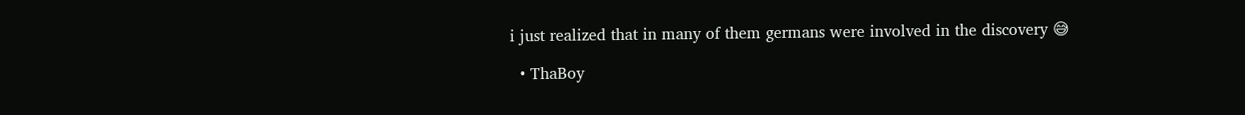i just realized that in many of them germans were involved in the discovery 😅

  • ThaBoy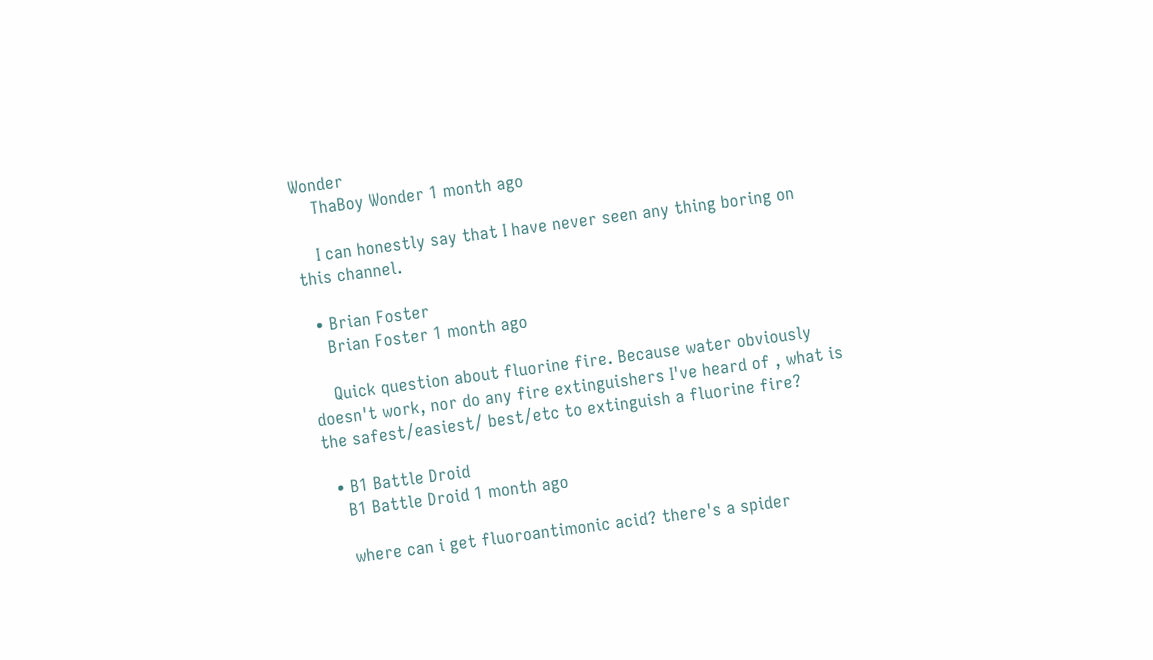Wonder
    ThaBoy Wonder 1 month ago

    I can honestly say that I have never seen any thing boring on this channel.

  • Brian Foster
    Brian Foster 1 month ago

    Quick question about fluorine fire. Because water obviously doesn't work, nor do any fire extinguishers I've heard of , what is the safest/easiest/ best/etc to extinguish a fluorine fire?

  • B1 Battle Droid
    B1 Battle Droid 1 month ago

    where can i get fluoroantimonic acid? there's a spider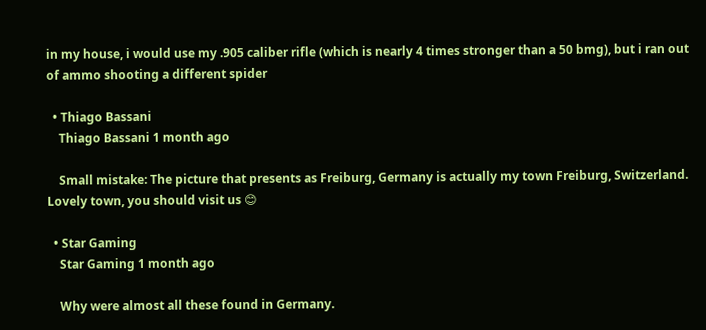in my house, i would use my .905 caliber rifle (which is nearly 4 times stronger than a 50 bmg), but i ran out of ammo shooting a different spider

  • Thiago Bassani
    Thiago Bassani 1 month ago

    Small mistake: The picture that presents as Freiburg, Germany is actually my town Freiburg, Switzerland. Lovely town, you should visit us 😊

  • Star Gaming
    Star Gaming 1 month ago

    Why were almost all these found in Germany.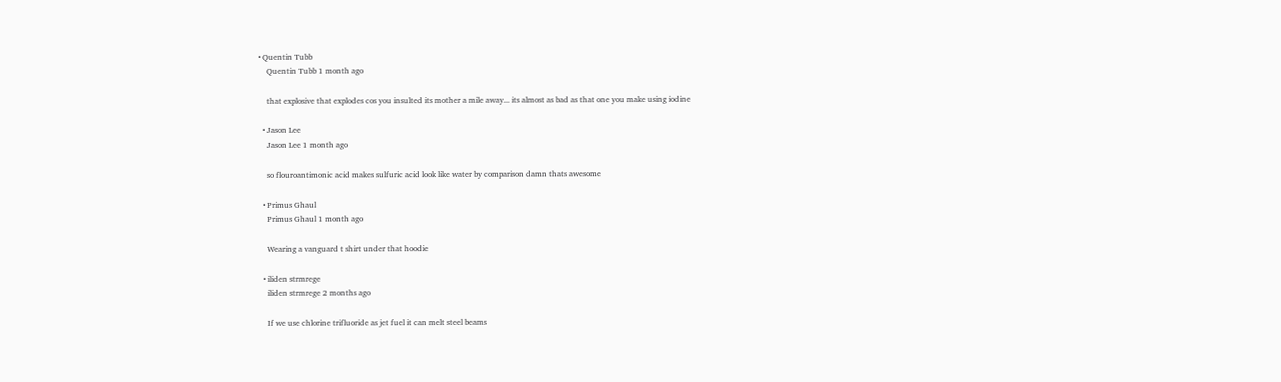• Quentin Tubb
    Quentin Tubb 1 month ago

    that explosive that explodes cos you insulted its mother a mile away... its almost as bad as that one you make using iodine

  • Jason Lee
    Jason Lee 1 month ago

    so flouroantimonic acid makes sulfuric acid look like water by comparison damn thats awesome

  • Primus Ghaul
    Primus Ghaul 1 month ago

    Wearing a vanguard t shirt under that hoodie

  • iliden strmrege
    iliden strmrege 2 months ago

    If we use chlorine trifluoride as jet fuel it can melt steel beams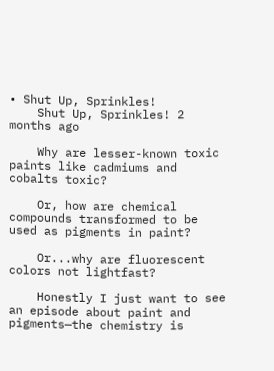• Shut Up, Sprinkles!
    Shut Up, Sprinkles! 2 months ago

    Why are lesser-known toxic paints like cadmiums and cobalts toxic?

    Or, how are chemical compounds transformed to be used as pigments in paint?

    Or...why are fluorescent colors not lightfast?

    Honestly I just want to see an episode about paint and pigments—the chemistry is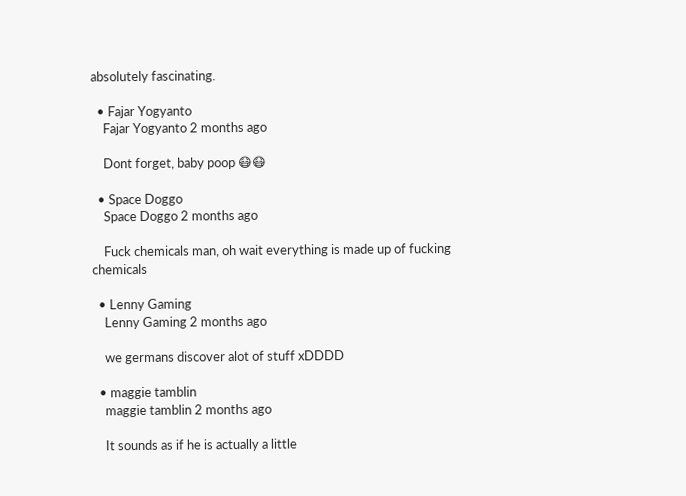absolutely fascinating.

  • Fajar Yogyanto
    Fajar Yogyanto 2 months ago

    Dont forget, baby poop 😷😷

  • Space Doggo
    Space Doggo 2 months ago

    Fuck chemicals man, oh wait everything is made up of fucking chemicals

  • Lenny Gaming
    Lenny Gaming 2 months ago

    we germans discover alot of stuff xDDDD

  • maggie tamblin
    maggie tamblin 2 months ago

    It sounds as if he is actually a little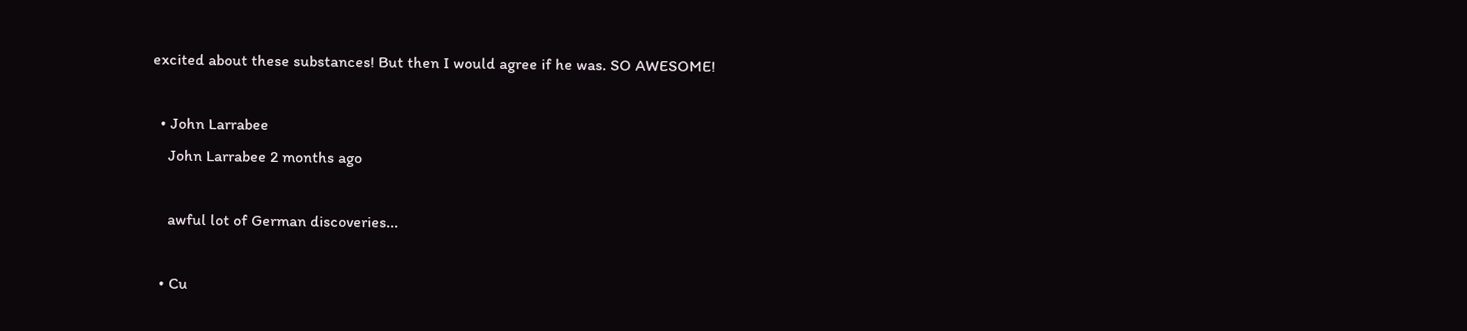excited about these substances! But then I would agree if he was. SO AWESOME!

  • John Larrabee
    John Larrabee 2 months ago

    awful lot of German discoveries...

  • Cu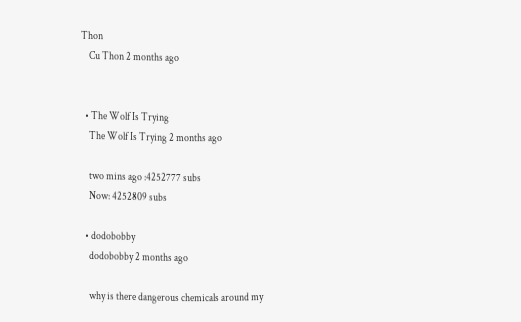Thon
    Cu Thon 2 months ago


  • The Wolf Is Trying
    The Wolf Is Trying 2 months ago

    two mins ago :4252777 subs
    Now: 4252809 subs

  • dodobobby
    dodobobby 2 months ago

    why is there dangerous chemicals around my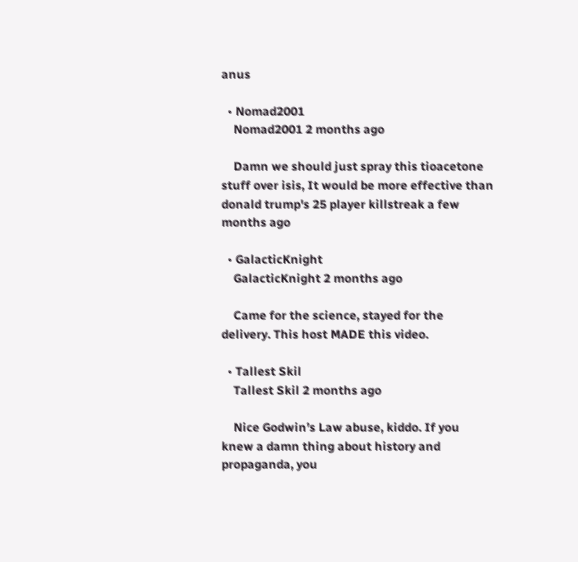anus

  • Nomad2001
    Nomad2001 2 months ago

    Damn we should just spray this tioacetone stuff over isis, It would be more effective than donald trump's 25 player killstreak a few months ago

  • GalacticKnight
    GalacticKnight 2 months ago

    Came for the science, stayed for the delivery. This host MADE this video.

  • Tallest Skil
    Tallest Skil 2 months ago

    Nice Godwin’s Law abuse, kiddo. If you knew a damn thing about history and propaganda, you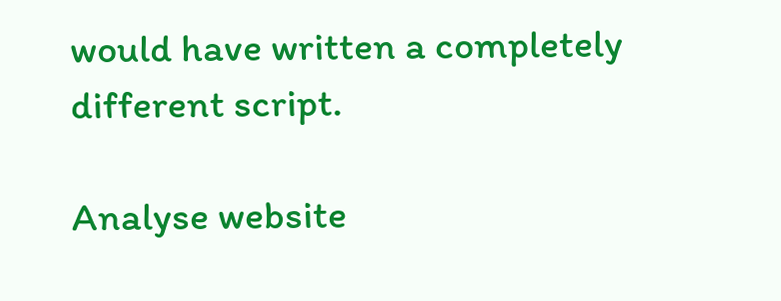would have written a completely different script.

Analyse website